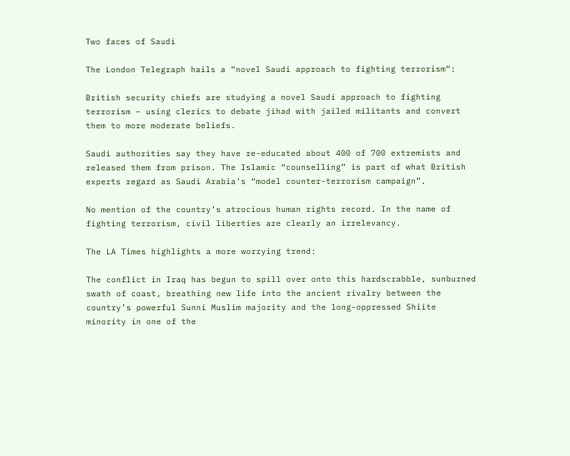Two faces of Saudi

The London Telegraph hails a “novel Saudi approach to fighting terrorism“:

British security chiefs are studying a novel Saudi approach to fighting terrorism – using clerics to debate jihad with jailed militants and convert them to more moderate beliefs.

Saudi authorities say they have re-educated about 400 of 700 extremists and released them from prison. The Islamic “counselling” is part of what British experts regard as Saudi Arabia’s “model counter-terrorism campaign”.

No mention of the country’s atrocious human rights record. In the name of fighting terrorism, civil liberties are clearly an irrelevancy.

The LA Times highlights a more worrying trend:

The conflict in Iraq has begun to spill over onto this hardscrabble, sunburned swath of coast, breathing new life into the ancient rivalry between the country’s powerful Sunni Muslim majority and the long-oppressed Shiite minority in one of the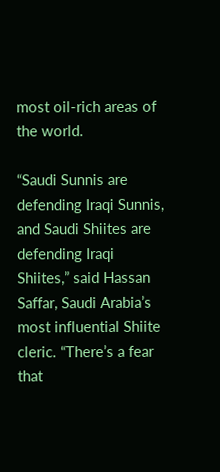most oil-rich areas of the world.

“Saudi Sunnis are defending Iraqi Sunnis, and Saudi Shiites are defending Iraqi Shiites,” said Hassan Saffar, Saudi Arabia’s most influential Shiite cleric. “There’s a fear that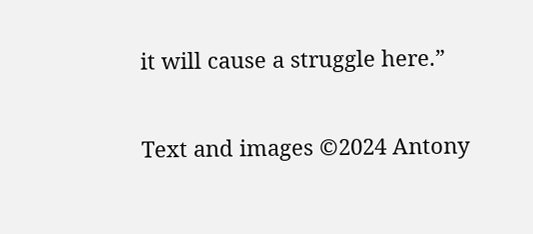it will cause a struggle here.”

Text and images ©2024 Antony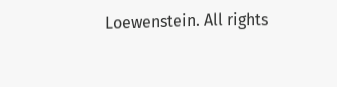Loewenstein. All rights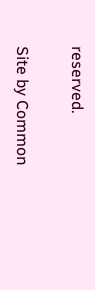reserved.

Site by Common